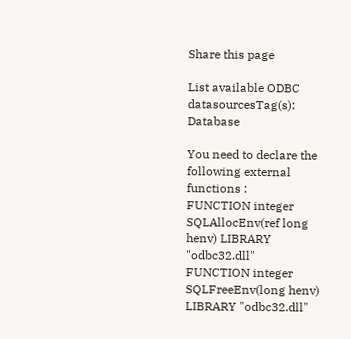Share this page

List available ODBC datasourcesTag(s): Database

You need to declare the following external functions :
FUNCTION integer SQLAllocEnv(ref long henv) LIBRARY "odbc32.dll"
FUNCTION integer SQLFreeEnv(long henv) LIBRARY "odbc32.dll"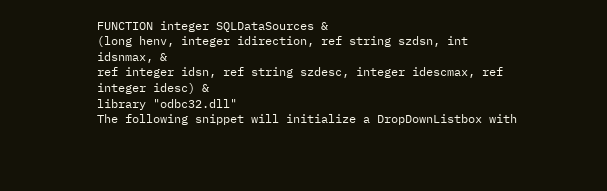FUNCTION integer SQLDataSources &
(long henv, integer idirection, ref string szdsn, int idsnmax, &
ref integer idsn, ref string szdesc, integer idescmax, ref integer idesc) &
library "odbc32.dll"
The following snippet will initialize a DropDownListbox with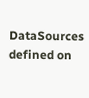DataSources defined on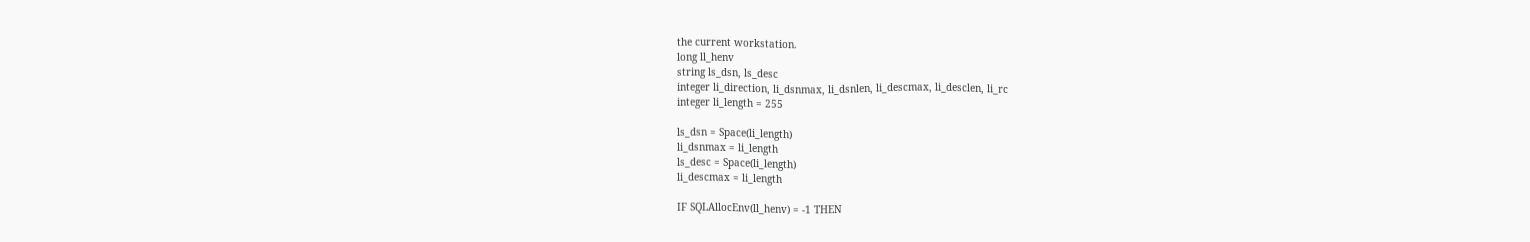the current workstation.
long ll_henv
string ls_dsn, ls_desc
integer li_direction, li_dsnmax, li_dsnlen, li_descmax, li_desclen, li_rc
integer li_length = 255

ls_dsn = Space(li_length)
li_dsnmax = li_length
ls_desc = Space(li_length)
li_descmax = li_length

IF SQLAllocEnv(ll_henv) = -1 THEN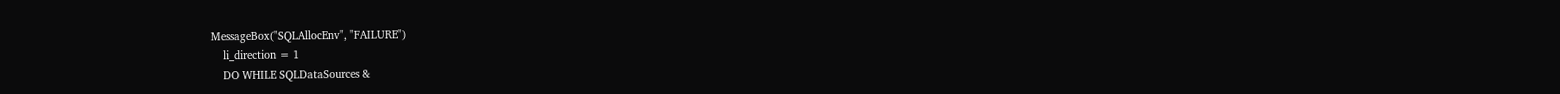MessageBox("SQLAllocEnv", "FAILURE")
    li_direction = 1
    DO WHILE SQLDataSources &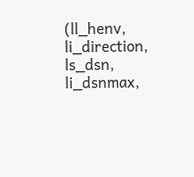(ll_henv, li_direction, ls_dsn, li_dsnmax,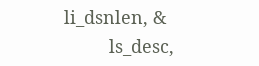li_dsnlen, &
         ls_desc,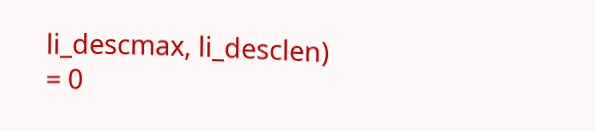li_descmax, li_desclen) = 0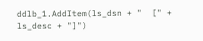ddlb_1.AddItem(ls_dsn + "  [" + ls_desc + "]")